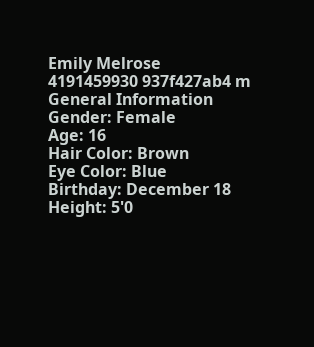Emily Melrose
4191459930 937f427ab4 m
General Information
Gender: Female
Age: 16
Hair Color: Brown
Eye Color: Blue
Birthday: December 18
Height: 5'0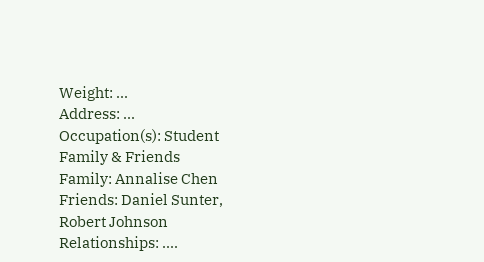Weight: ...
Address: ...
Occupation(s): Student
Family & Friends
Family: Annalise Chen
Friends: Daniel Sunter, Robert Johnson
Relationships: ....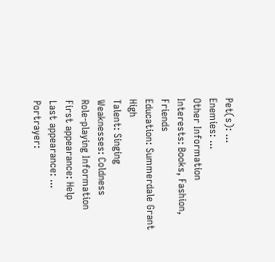Pet(s): ...
Enemies: ...
Other Information
Interests: Books, Fashion, Friends
Education: Summerdale Grant High
Talent: Singing
Weaknesses: Coldness
Role-playing Information
First appearance: Help
Last appearance: ...
Portrayer: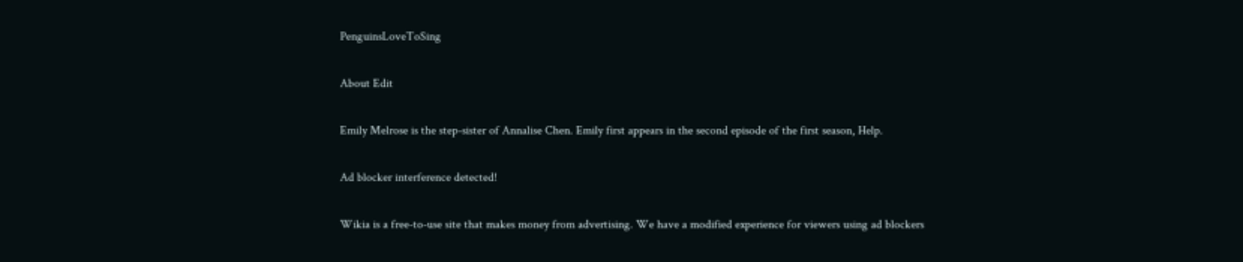PenguinsLoveToSing

About Edit

Emily Melrose is the step-sister of Annalise Chen. Emily first appears in the second episode of the first season, Help.

Ad blocker interference detected!

Wikia is a free-to-use site that makes money from advertising. We have a modified experience for viewers using ad blockers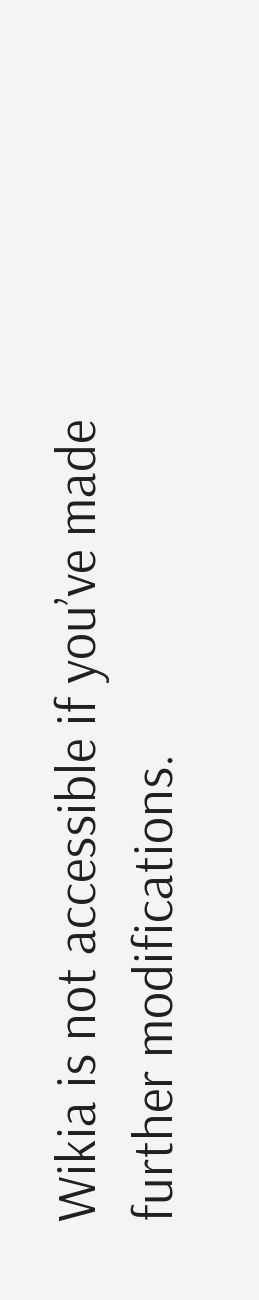Wikia is not accessible if you’ve made further modifications.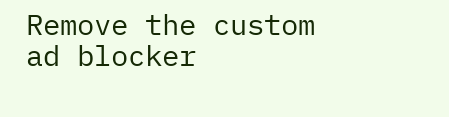Remove the custom ad blocker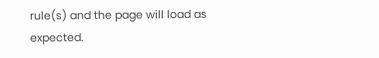rule(s) and the page will load as expected.